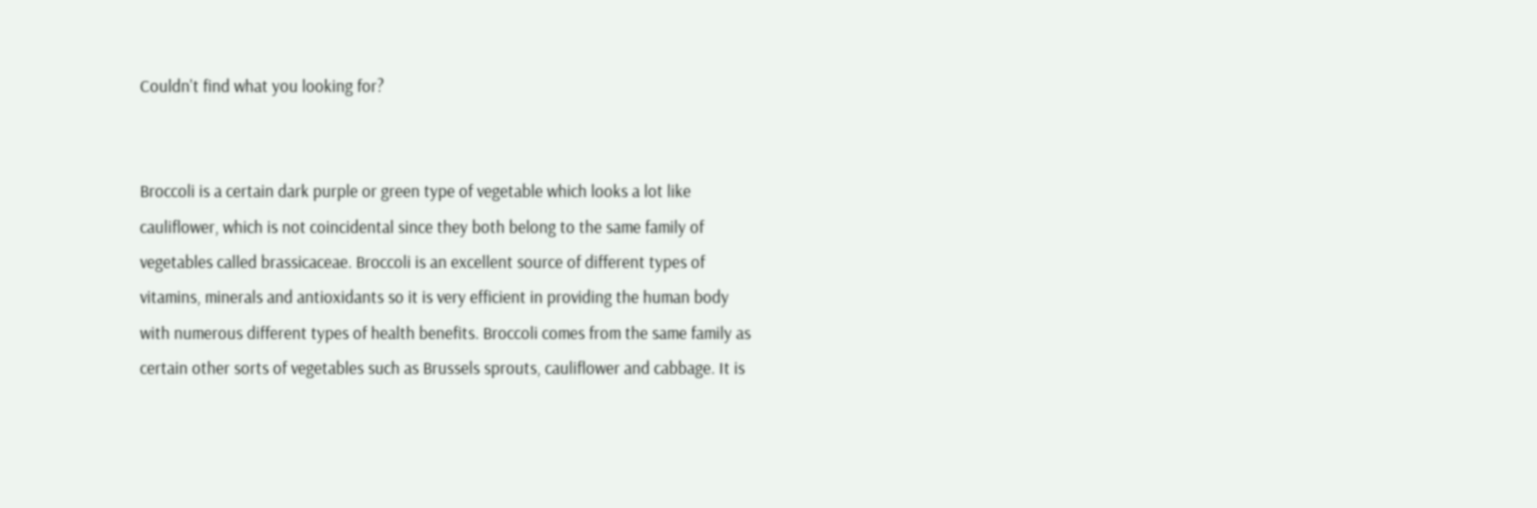Couldn't find what you looking for?


Broccoli is a certain dark purple or green type of vegetable which looks a lot like cauliflower, which is not coincidental since they both belong to the same family of vegetables called brassicaceae. Broccoli is an excellent source of different types of vitamins, minerals and antioxidants so it is very efficient in providing the human body with numerous different types of health benefits. Broccoli comes from the same family as certain other sorts of vegetables such as Brussels sprouts, cauliflower and cabbage. It is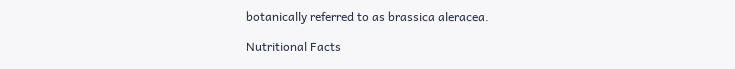botanically referred to as brassica aleracea.

Nutritional Facts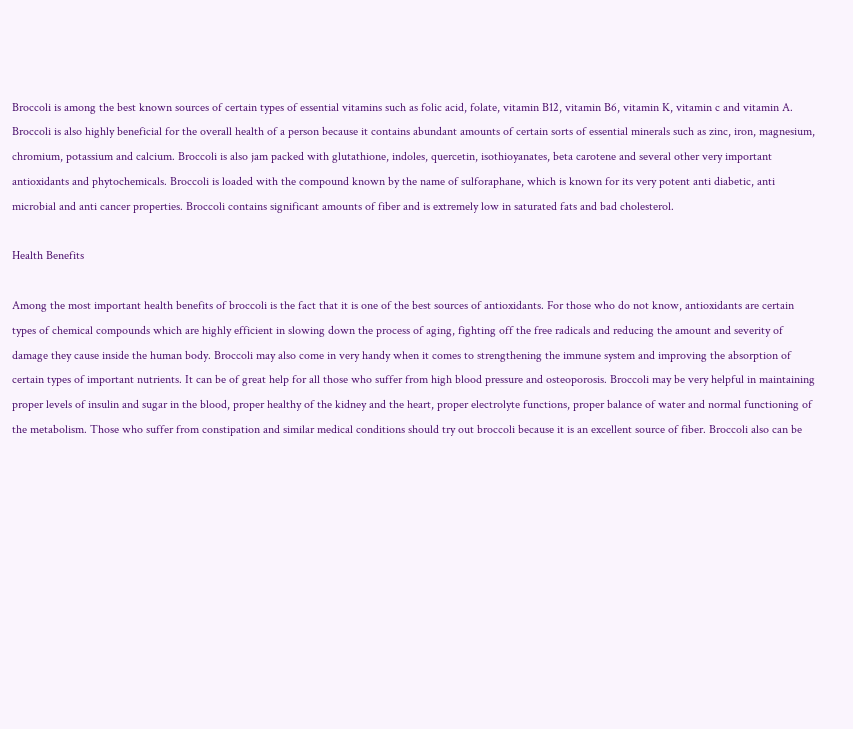Broccoli is among the best known sources of certain types of essential vitamins such as folic acid, folate, vitamin B12, vitamin B6, vitamin K, vitamin c and vitamin A. Broccoli is also highly beneficial for the overall health of a person because it contains abundant amounts of certain sorts of essential minerals such as zinc, iron, magnesium, chromium, potassium and calcium. Broccoli is also jam packed with glutathione, indoles, quercetin, isothioyanates, beta carotene and several other very important antioxidants and phytochemicals. Broccoli is loaded with the compound known by the name of sulforaphane, which is known for its very potent anti diabetic, anti microbial and anti cancer properties. Broccoli contains significant amounts of fiber and is extremely low in saturated fats and bad cholesterol.

Health Benefits

Among the most important health benefits of broccoli is the fact that it is one of the best sources of antioxidants. For those who do not know, antioxidants are certain types of chemical compounds which are highly efficient in slowing down the process of aging, fighting off the free radicals and reducing the amount and severity of damage they cause inside the human body. Broccoli may also come in very handy when it comes to strengthening the immune system and improving the absorption of certain types of important nutrients. It can be of great help for all those who suffer from high blood pressure and osteoporosis. Broccoli may be very helpful in maintaining proper levels of insulin and sugar in the blood, proper healthy of the kidney and the heart, proper electrolyte functions, proper balance of water and normal functioning of the metabolism. Those who suffer from constipation and similar medical conditions should try out broccoli because it is an excellent source of fiber. Broccoli also can be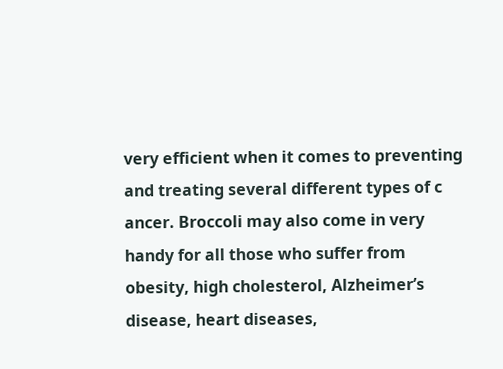very efficient when it comes to preventing and treating several different types of c ancer. Broccoli may also come in very handy for all those who suffer from obesity, high cholesterol, Alzheimer’s disease, heart diseases,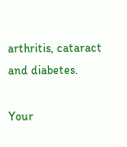arthritis, cataract and diabetes.

Your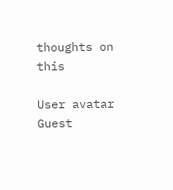thoughts on this

User avatar Guest